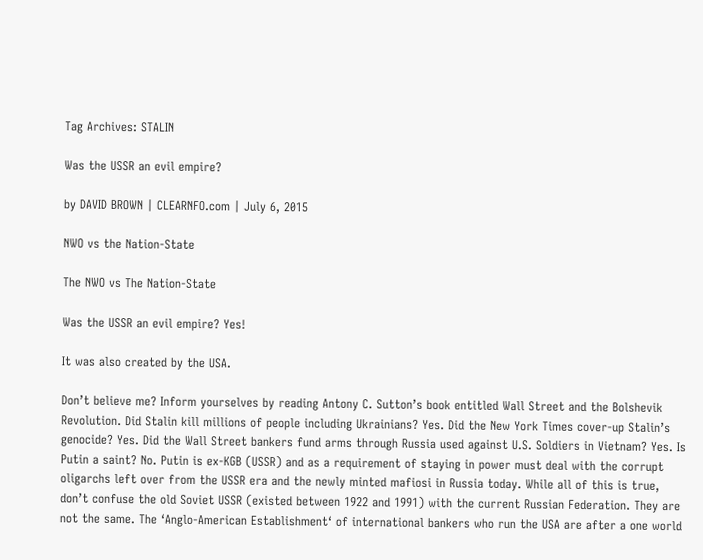Tag Archives: STALIN

Was the USSR an evil empire?

by DAVID BROWN | CLEARNFO.com | July 6, 2015

NWO vs the Nation-State

The NWO vs The Nation-State

Was the USSR an evil empire? Yes!

It was also created by the USA.

Don’t believe me? Inform yourselves by reading Antony C. Sutton’s book entitled Wall Street and the Bolshevik Revolution. Did Stalin kill millions of people including Ukrainians? Yes. Did the New York Times cover-up Stalin’s genocide? Yes. Did the Wall Street bankers fund arms through Russia used against U.S. Soldiers in Vietnam? Yes. Is Putin a saint? No. Putin is ex-KGB (USSR) and as a requirement of staying in power must deal with the corrupt oligarchs left over from the USSR era and the newly minted mafiosi in Russia today. While all of this is true, don’t confuse the old Soviet USSR (existed between 1922 and 1991) with the current Russian Federation. They are not the same. The ‘Anglo-American Establishment‘ of international bankers who run the USA are after a one world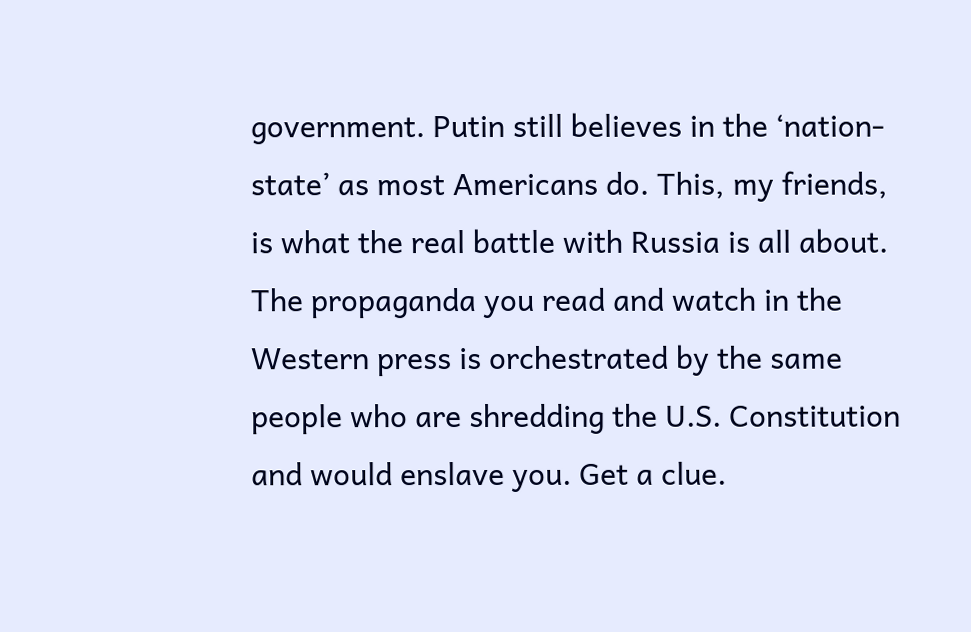government. Putin still believes in the ‘nation-state’ as most Americans do. This, my friends, is what the real battle with Russia is all about. The propaganda you read and watch in the Western press is orchestrated by the same people who are shredding the U.S. Constitution and would enslave you. Get a clue.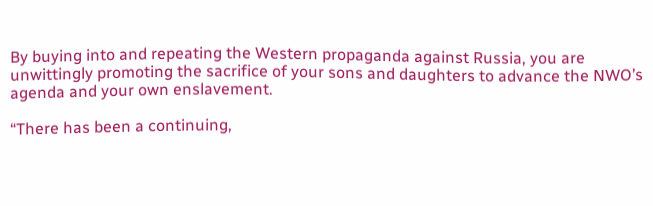By buying into and repeating the Western propaganda against Russia, you are unwittingly promoting the sacrifice of your sons and daughters to advance the NWO’s agenda and your own enslavement.

“There has been a continuing,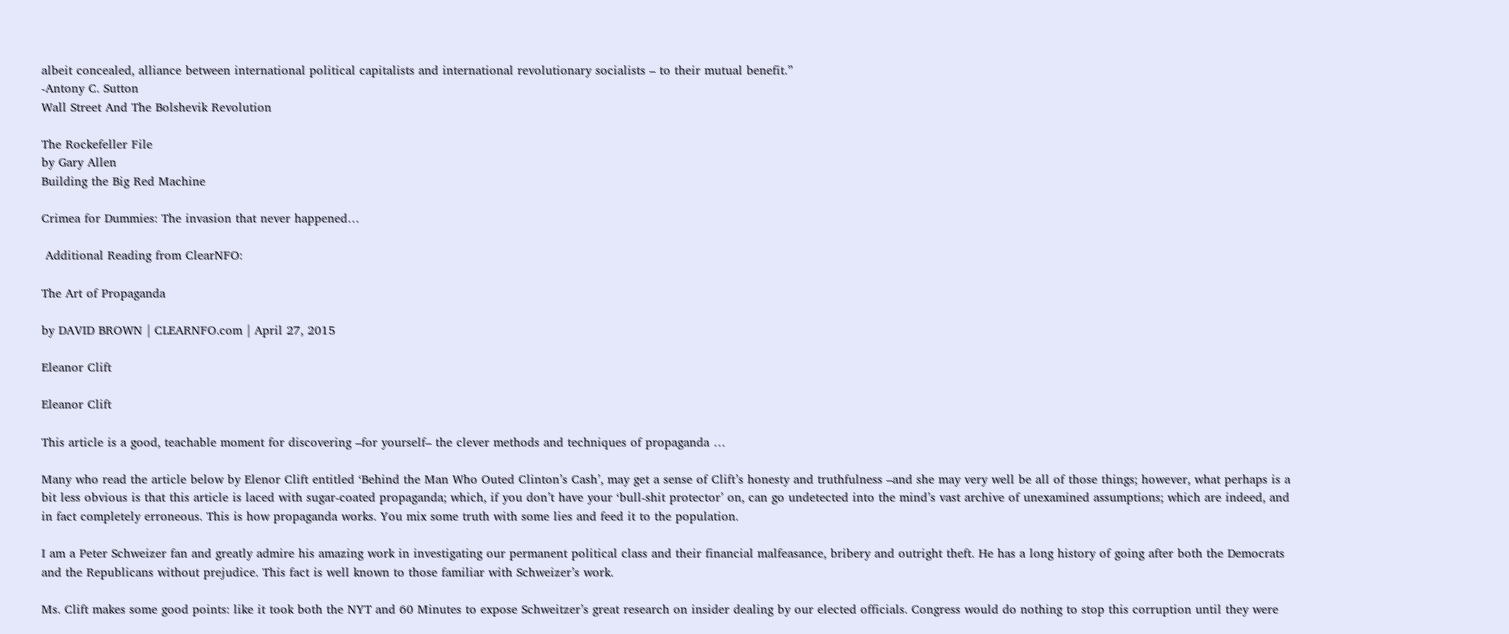albeit concealed, alliance between international political capitalists and international revolutionary socialists – to their mutual benefit.”
-Antony C. Sutton
Wall Street And The Bolshevik Revolution

The Rockefeller File
by Gary Allen
Building the Big Red Machine

Crimea for Dummies: The invasion that never happened…

 Additional Reading from ClearNFO:

The Art of Propaganda

by DAVID BROWN | CLEARNFO.com | April 27, 2015

Eleanor Clift

Eleanor Clift

This article is a good, teachable moment for discovering –for yourself– the clever methods and techniques of propaganda …

Many who read the article below by Elenor Clift entitled ‘Behind the Man Who Outed Clinton’s Cash’, may get a sense of Clift’s honesty and truthfulness –and she may very well be all of those things; however, what perhaps is a bit less obvious is that this article is laced with sugar-coated propaganda; which, if you don’t have your ‘bull-shit protector’ on, can go undetected into the mind’s vast archive of unexamined assumptions; which are indeed, and in fact completely erroneous. This is how propaganda works. You mix some truth with some lies and feed it to the population.

I am a Peter Schweizer fan and greatly admire his amazing work in investigating our permanent political class and their financial malfeasance, bribery and outright theft. He has a long history of going after both the Democrats and the Republicans without prejudice. This fact is well known to those familiar with Schweizer’s work.

Ms. Clift makes some good points: like it took both the NYT and 60 Minutes to expose Schweitzer’s great research on insider dealing by our elected officials. Congress would do nothing to stop this corruption until they were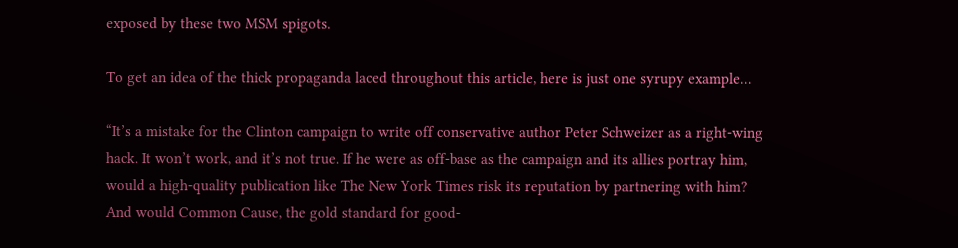exposed by these two MSM spigots.

To get an idea of the thick propaganda laced throughout this article, here is just one syrupy example…

“It’s a mistake for the Clinton campaign to write off conservative author Peter Schweizer as a right-wing hack. It won’t work, and it’s not true. If he were as off-base as the campaign and its allies portray him, would a high-quality publication like The New York Times risk its reputation by partnering with him? And would Common Cause, the gold standard for good-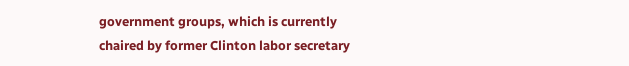government groups, which is currently chaired by former Clinton labor secretary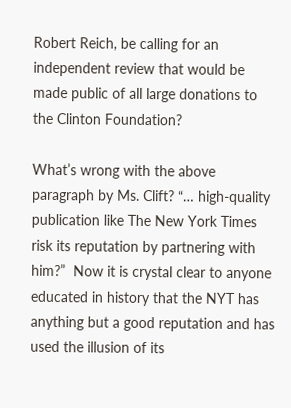Robert Reich, be calling for an independent review that would be made public of all large donations to the Clinton Foundation?

What’s wrong with the above paragraph by Ms. Clift? “… high-quality publication like The New York Times risk its reputation by partnering with him?”  Now it is crystal clear to anyone educated in history that the NYT has anything but a good reputation and has used the illusion of its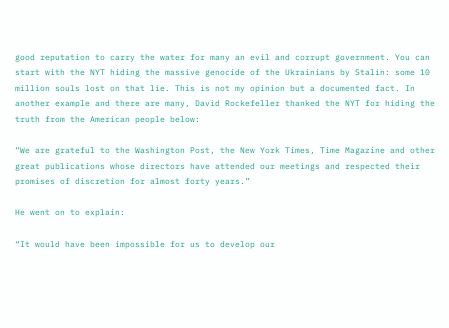good reputation to carry the water for many an evil and corrupt government. You can start with the NYT hiding the massive genocide of the Ukrainians by Stalin: some 10 million souls lost on that lie. This is not my opinion but a documented fact. In another example and there are many, David Rockefeller thanked the NYT for hiding the truth from the American people below:

“We are grateful to the Washington Post, the New York Times, Time Magazine and other great publications whose directors have attended our meetings and respected their promises of discretion for almost forty years.”

He went on to explain:

“It would have been impossible for us to develop our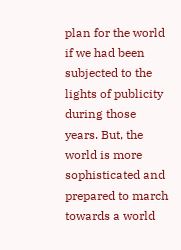plan for the world if we had been subjected to the lights of publicity during those years. But, the world is more sophisticated and prepared to march towards a world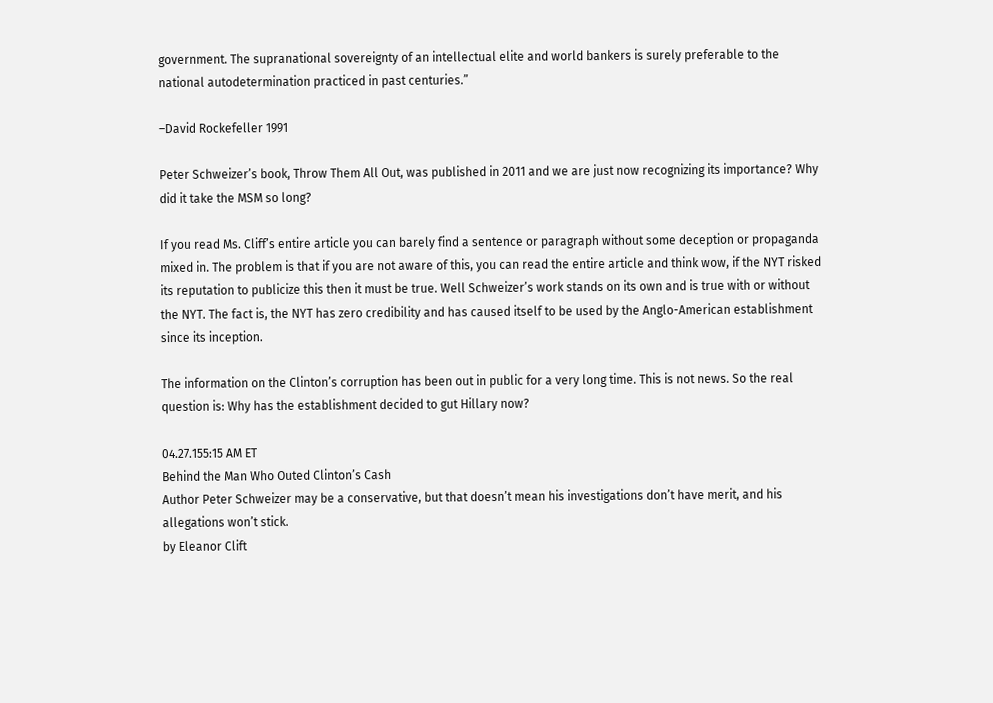government. The supranational sovereignty of an intellectual elite and world bankers is surely preferable to the national autodetermination practiced in past centuries.”

–David Rockefeller 1991

Peter Schweizer’s book, Throw Them All Out, was published in 2011 and we are just now recognizing its importance? Why did it take the MSM so long?

If you read Ms. Cliff’s entire article you can barely find a sentence or paragraph without some deception or propaganda mixed in. The problem is that if you are not aware of this, you can read the entire article and think wow, if the NYT risked its reputation to publicize this then it must be true. Well Schweizer’s work stands on its own and is true with or without the NYT. The fact is, the NYT has zero credibility and has caused itself to be used by the Anglo-American establishment since its inception.

The information on the Clinton’s corruption has been out in public for a very long time. This is not news. So the real question is: Why has the establishment decided to gut Hillary now?

04.27.155:15 AM ET
Behind the Man Who Outed Clinton’s Cash
Author Peter Schweizer may be a conservative, but that doesn’t mean his investigations don’t have merit, and his allegations won’t stick.
by Eleanor Clift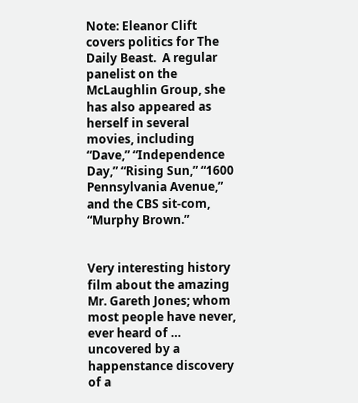Note: Eleanor Clift covers politics for The Daily Beast.  A regular panelist on the McLaughlin Group, she has also appeared as herself in several movies, including “Dave,” “Independence Day,” “Rising Sun,” “1600 Pennsylvania Avenue,” and the CBS sit-com, “Murphy Brown.”


Very interesting history film about the amazing Mr. Gareth Jones; whom most people have never, ever heard of …  uncovered by a happenstance discovery of a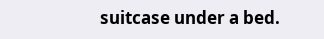suitcase under a bed.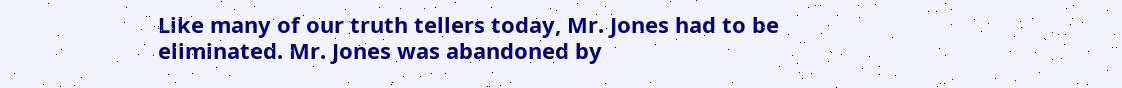Like many of our truth tellers today, Mr. Jones had to be eliminated. Mr. Jones was abandoned by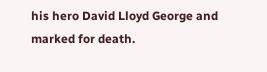his hero David Lloyd George and marked for death.